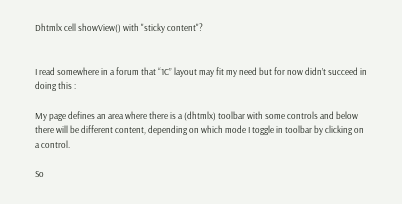Dhtmlx cell showView() with "sticky content"?


I read somewhere in a forum that “1C” layout may fit my need but for now didn’t succeed in doing this :

My page defines an area where there is a (dhtmlx) toolbar with some controls and below there will be different content, depending on which mode I toggle in toolbar by clicking on a control.

So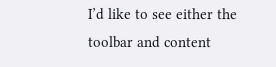I’d like to see either the toolbar and content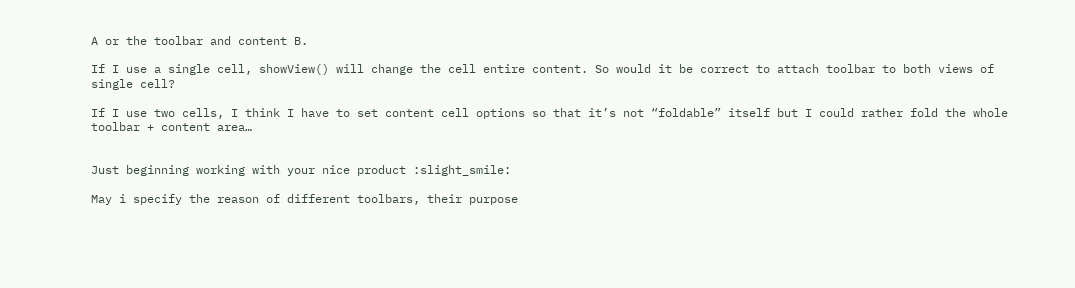A or the toolbar and content B.

If I use a single cell, showView() will change the cell entire content. So would it be correct to attach toolbar to both views of single cell?

If I use two cells, I think I have to set content cell options so that it’s not “foldable” itself but I could rather fold the whole toolbar + content area…


Just beginning working with your nice product :slight_smile:

May i specify the reason of different toolbars, their purpose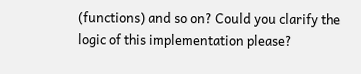(functions) and so on? Could you clarify the logic of this implementation please?